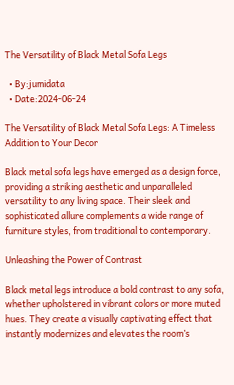The Versatility of Black Metal Sofa Legs

  • By:jumidata
  • Date:2024-06-24

The Versatility of Black Metal Sofa Legs: A Timeless Addition to Your Decor

Black metal sofa legs have emerged as a design force, providing a striking aesthetic and unparalleled versatility to any living space. Their sleek and sophisticated allure complements a wide range of furniture styles, from traditional to contemporary.

Unleashing the Power of Contrast

Black metal legs introduce a bold contrast to any sofa, whether upholstered in vibrant colors or more muted hues. They create a visually captivating effect that instantly modernizes and elevates the room’s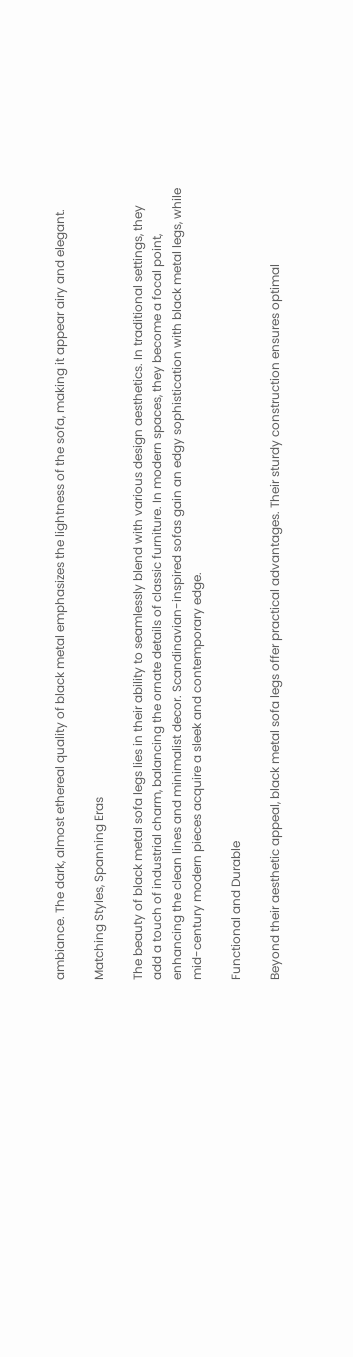ambiance. The dark, almost ethereal quality of black metal emphasizes the lightness of the sofa, making it appear airy and elegant.

Matching Styles, Spanning Eras

The beauty of black metal sofa legs lies in their ability to seamlessly blend with various design aesthetics. In traditional settings, they add a touch of industrial charm, balancing the ornate details of classic furniture. In modern spaces, they become a focal point, enhancing the clean lines and minimalist decor. Scandinavian-inspired sofas gain an edgy sophistication with black metal legs, while mid-century modern pieces acquire a sleek and contemporary edge.

Functional and Durable

Beyond their aesthetic appeal, black metal sofa legs offer practical advantages. Their sturdy construction ensures optimal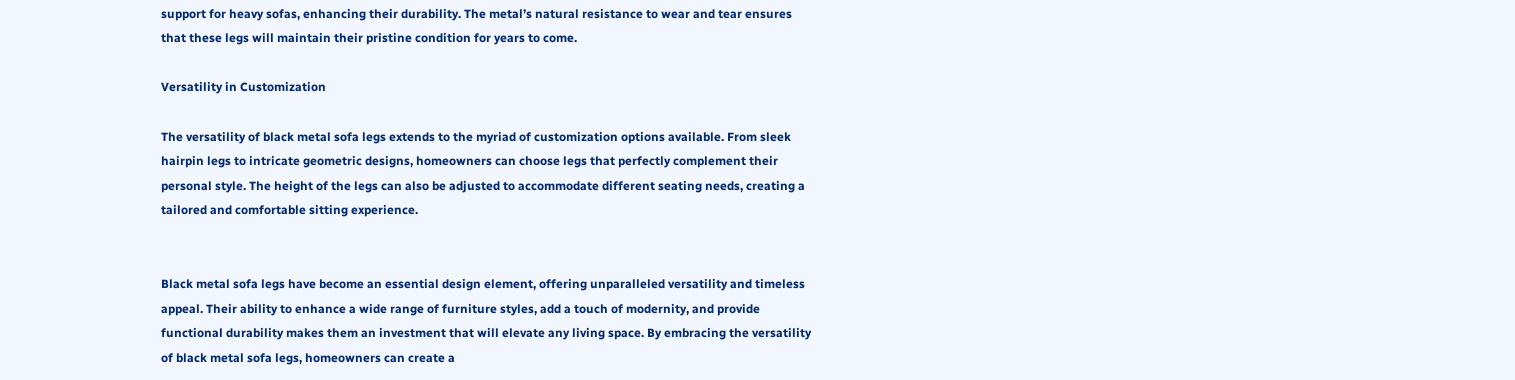support for heavy sofas, enhancing their durability. The metal’s natural resistance to wear and tear ensures that these legs will maintain their pristine condition for years to come.

Versatility in Customization

The versatility of black metal sofa legs extends to the myriad of customization options available. From sleek hairpin legs to intricate geometric designs, homeowners can choose legs that perfectly complement their personal style. The height of the legs can also be adjusted to accommodate different seating needs, creating a tailored and comfortable sitting experience.


Black metal sofa legs have become an essential design element, offering unparalleled versatility and timeless appeal. Their ability to enhance a wide range of furniture styles, add a touch of modernity, and provide functional durability makes them an investment that will elevate any living space. By embracing the versatility of black metal sofa legs, homeowners can create a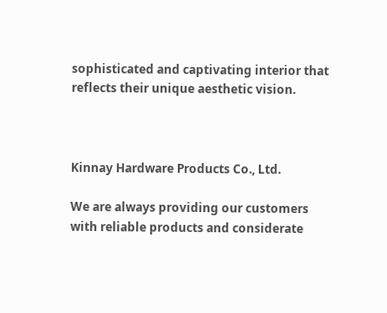sophisticated and captivating interior that reflects their unique aesthetic vision.



Kinnay Hardware Products Co., Ltd.

We are always providing our customers with reliable products and considerate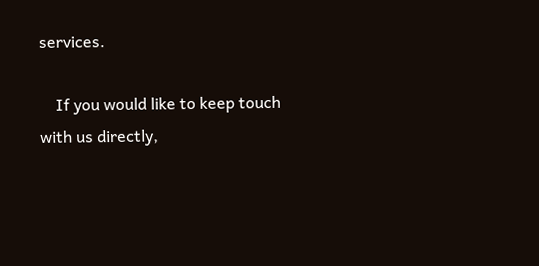services.

    If you would like to keep touch with us directly,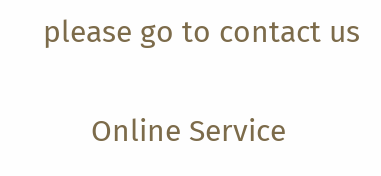please go to contact us


      Online Service